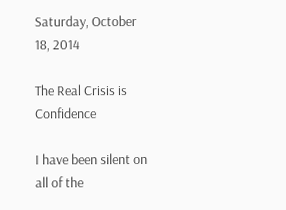Saturday, October 18, 2014

The Real Crisis is Confidence

I have been silent on all of the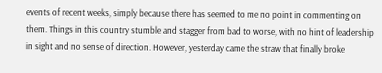events of recent weeks, simply because there has seemed to me no point in commenting on them. Things in this country stumble and stagger from bad to worse, with no hint of leadership in sight and no sense of direction. However, yesterday came the straw that finally broke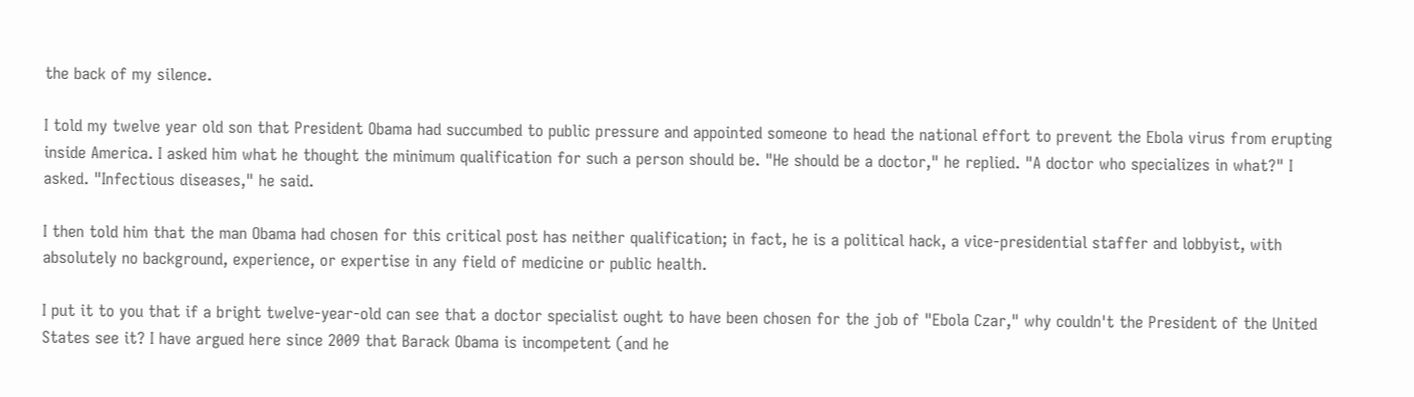the back of my silence.

I told my twelve year old son that President Obama had succumbed to public pressure and appointed someone to head the national effort to prevent the Ebola virus from erupting inside America. I asked him what he thought the minimum qualification for such a person should be. "He should be a doctor," he replied. "A doctor who specializes in what?" I asked. "Infectious diseases," he said.

I then told him that the man Obama had chosen for this critical post has neither qualification; in fact, he is a political hack, a vice-presidential staffer and lobbyist, with absolutely no background, experience, or expertise in any field of medicine or public health.

I put it to you that if a bright twelve-year-old can see that a doctor specialist ought to have been chosen for the job of "Ebola Czar," why couldn't the President of the United States see it? I have argued here since 2009 that Barack Obama is incompetent (and he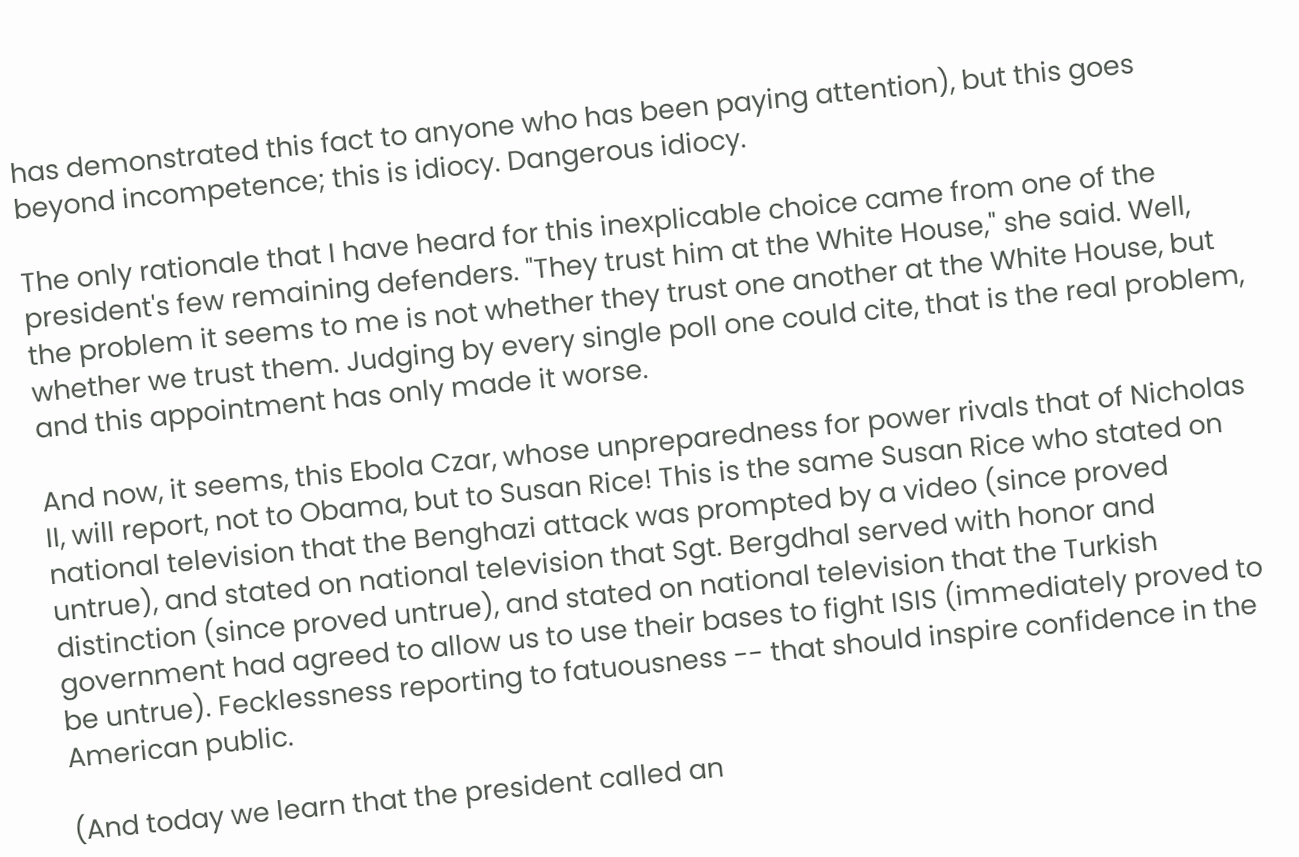has demonstrated this fact to anyone who has been paying attention), but this goes beyond incompetence; this is idiocy. Dangerous idiocy.

The only rationale that I have heard for this inexplicable choice came from one of the president's few remaining defenders. "They trust him at the White House," she said. Well, the problem it seems to me is not whether they trust one another at the White House, but whether we trust them. Judging by every single poll one could cite, that is the real problem, and this appointment has only made it worse.

And now, it seems, this Ebola Czar, whose unpreparedness for power rivals that of Nicholas II, will report, not to Obama, but to Susan Rice! This is the same Susan Rice who stated on national television that the Benghazi attack was prompted by a video (since proved untrue), and stated on national television that Sgt. Bergdhal served with honor and distinction (since proved untrue), and stated on national television that the Turkish government had agreed to allow us to use their bases to fight ISIS (immediately proved to be untrue). Fecklessness reporting to fatuousness -- that should inspire confidence in the American public.

(And today we learn that the president called an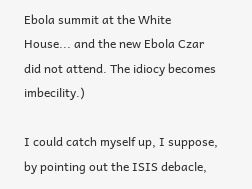Ebola summit at the White House... and the new Ebola Czar did not attend. The idiocy becomes imbecility.)

I could catch myself up, I suppose, by pointing out the ISIS debacle,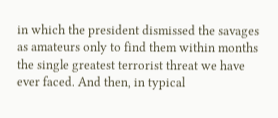in which the president dismissed the savages as amateurs only to find them within months the single greatest terrorist threat we have ever faced. And then, in typical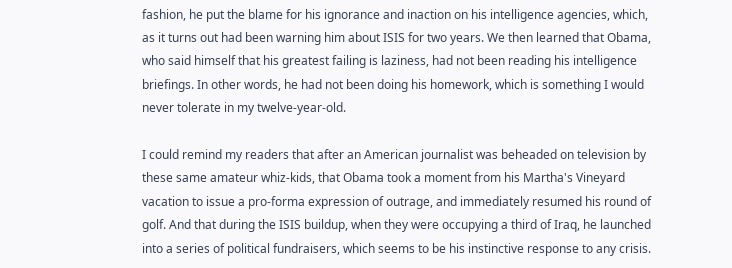fashion, he put the blame for his ignorance and inaction on his intelligence agencies, which, as it turns out had been warning him about ISIS for two years. We then learned that Obama, who said himself that his greatest failing is laziness, had not been reading his intelligence briefings. In other words, he had not been doing his homework, which is something I would never tolerate in my twelve-year-old.

I could remind my readers that after an American journalist was beheaded on television by these same amateur whiz-kids, that Obama took a moment from his Martha's Vineyard vacation to issue a pro-forma expression of outrage, and immediately resumed his round of golf. And that during the ISIS buildup, when they were occupying a third of Iraq, he launched into a series of political fundraisers, which seems to be his instinctive response to any crisis.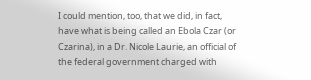I could mention, too, that we did, in fact, have what is being called an Ebola Czar (or Czarina), in a Dr. Nicole Laurie, an official of the federal government charged with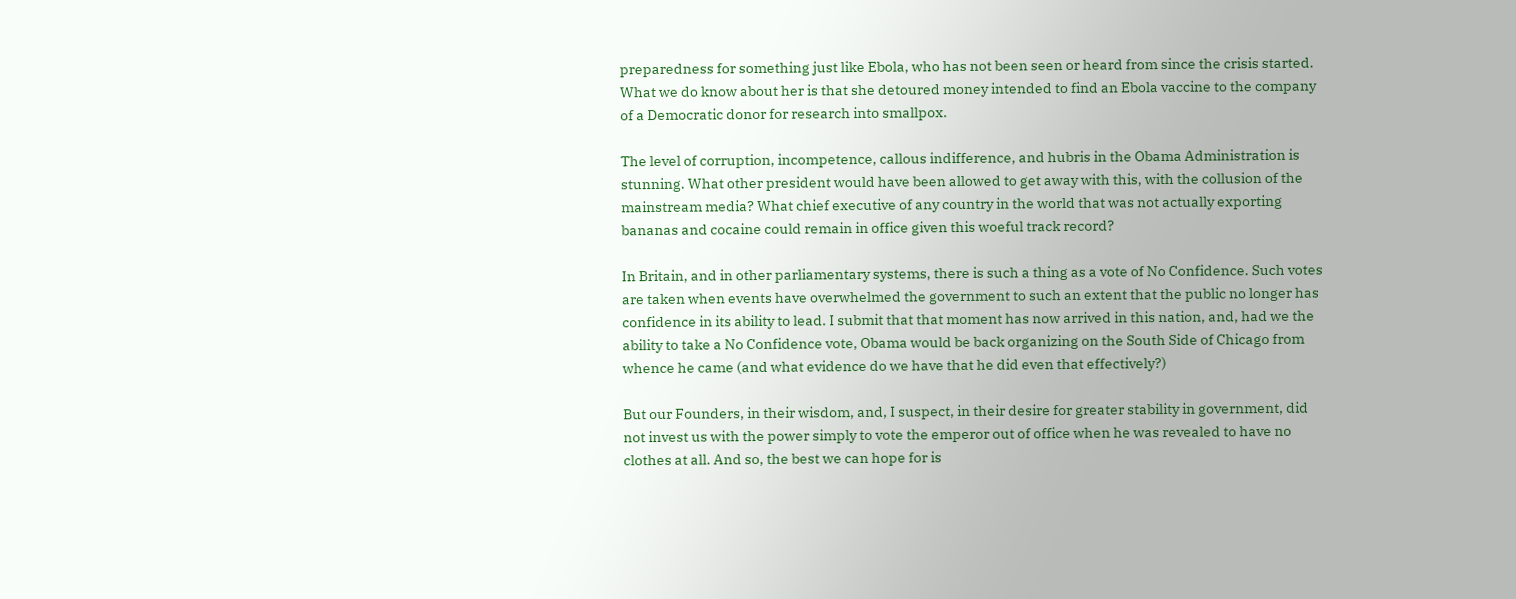preparedness for something just like Ebola, who has not been seen or heard from since the crisis started. What we do know about her is that she detoured money intended to find an Ebola vaccine to the company of a Democratic donor for research into smallpox.

The level of corruption, incompetence, callous indifference, and hubris in the Obama Administration is stunning. What other president would have been allowed to get away with this, with the collusion of the mainstream media? What chief executive of any country in the world that was not actually exporting bananas and cocaine could remain in office given this woeful track record?

In Britain, and in other parliamentary systems, there is such a thing as a vote of No Confidence. Such votes are taken when events have overwhelmed the government to such an extent that the public no longer has confidence in its ability to lead. I submit that that moment has now arrived in this nation, and, had we the ability to take a No Confidence vote, Obama would be back organizing on the South Side of Chicago from whence he came (and what evidence do we have that he did even that effectively?)

But our Founders, in their wisdom, and, I suspect, in their desire for greater stability in government, did not invest us with the power simply to vote the emperor out of office when he was revealed to have no clothes at all. And so, the best we can hope for is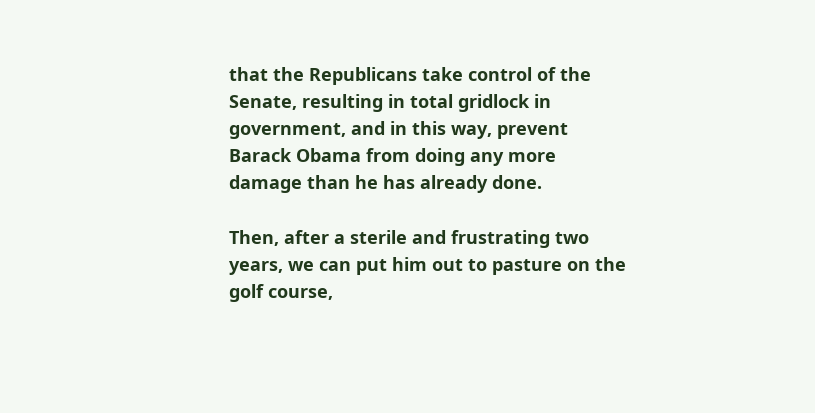that the Republicans take control of the Senate, resulting in total gridlock in government, and in this way, prevent Barack Obama from doing any more damage than he has already done.

Then, after a sterile and frustrating two years, we can put him out to pasture on the golf course,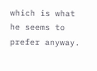which is what he seems to prefer anyway.